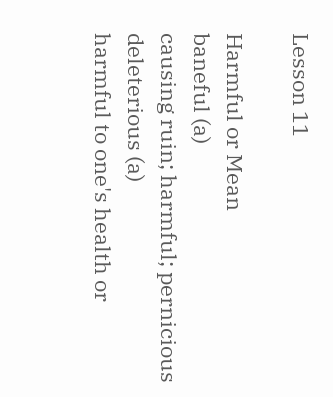Lesson 11

Harmful or Mean
baneful (a)
causing ruin; harmful; pernicious
deleterious (a)
harmful to one's health or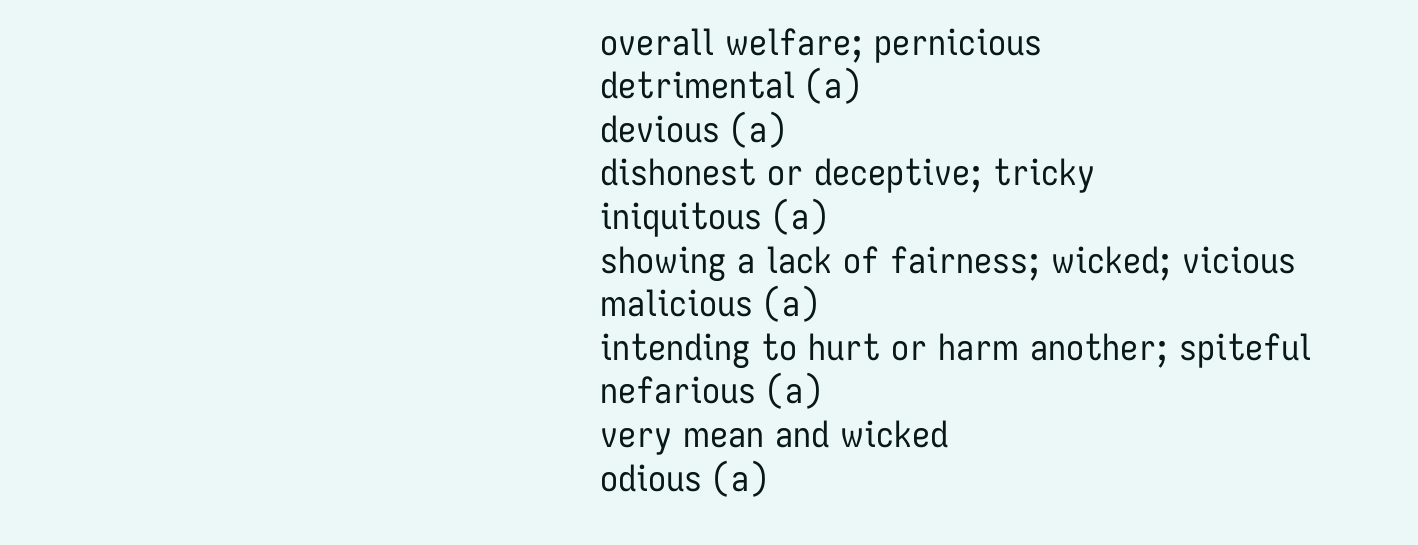overall welfare; pernicious
detrimental (a)
devious (a)
dishonest or deceptive; tricky
iniquitous (a)
showing a lack of fairness; wicked; vicious
malicious (a)
intending to hurt or harm another; spiteful
nefarious (a)
very mean and wicked
odious (a)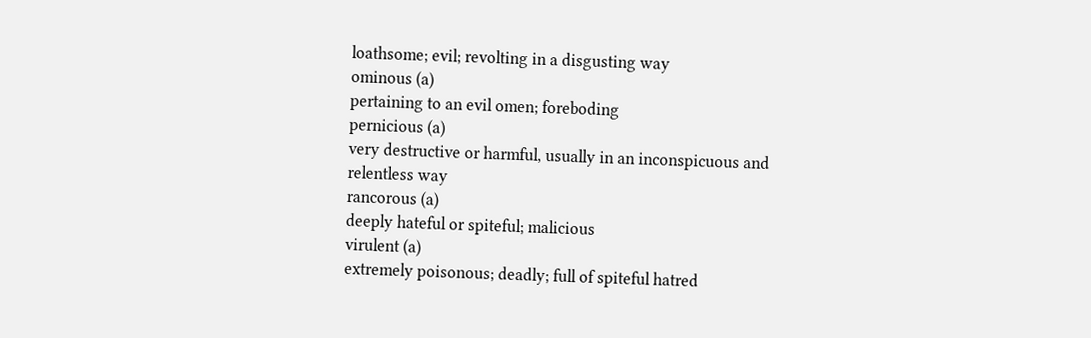loathsome; evil; revolting in a disgusting way
ominous (a)
pertaining to an evil omen; foreboding
pernicious (a)
very destructive or harmful, usually in an inconspicuous and relentless way
rancorous (a)
deeply hateful or spiteful; malicious
virulent (a)
extremely poisonous; deadly; full of spiteful hatred